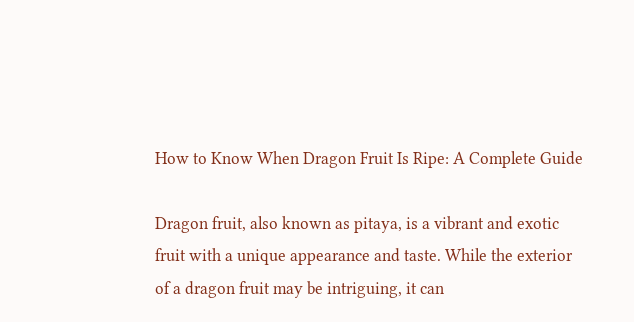How to Know When Dragon Fruit Is Ripe: A Complete Guide

Dragon fruit, also known as pitaya, is a vibrant and exotic fruit with a unique appearance and taste. While the exterior of a dragon fruit may be intriguing, it can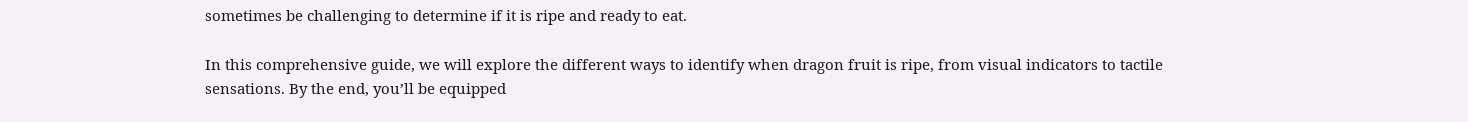sometimes be challenging to determine if it is ripe and ready to eat.

In this comprehensive guide, we will explore the different ways to identify when dragon fruit is ripe, from visual indicators to tactile sensations. By the end, you’ll be equipped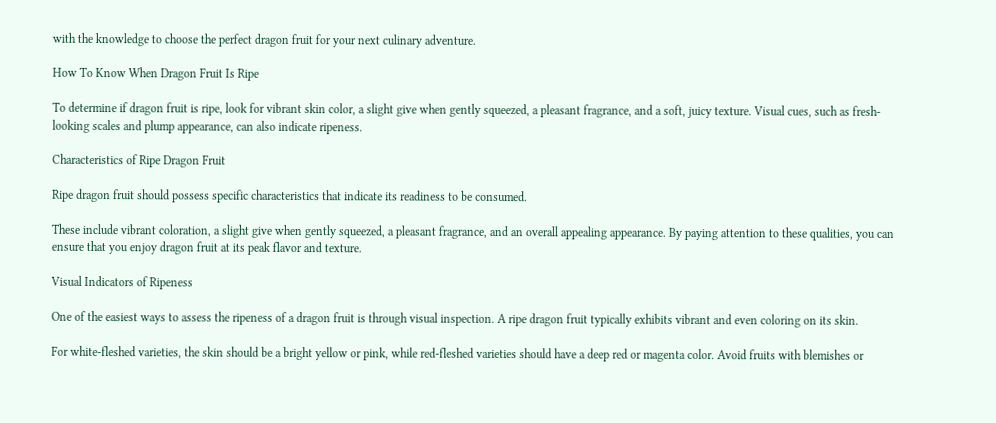with the knowledge to choose the perfect dragon fruit for your next culinary adventure.

How To Know When Dragon Fruit Is Ripe

To determine if dragon fruit is ripe, look for vibrant skin color, a slight give when gently squeezed, a pleasant fragrance, and a soft, juicy texture. Visual cues, such as fresh-looking scales and plump appearance, can also indicate ripeness.

Characteristics of Ripe Dragon Fruit

Ripe dragon fruit should possess specific characteristics that indicate its readiness to be consumed.

These include vibrant coloration, a slight give when gently squeezed, a pleasant fragrance, and an overall appealing appearance. By paying attention to these qualities, you can ensure that you enjoy dragon fruit at its peak flavor and texture.

Visual Indicators of Ripeness

One of the easiest ways to assess the ripeness of a dragon fruit is through visual inspection. A ripe dragon fruit typically exhibits vibrant and even coloring on its skin.

For white-fleshed varieties, the skin should be a bright yellow or pink, while red-fleshed varieties should have a deep red or magenta color. Avoid fruits with blemishes or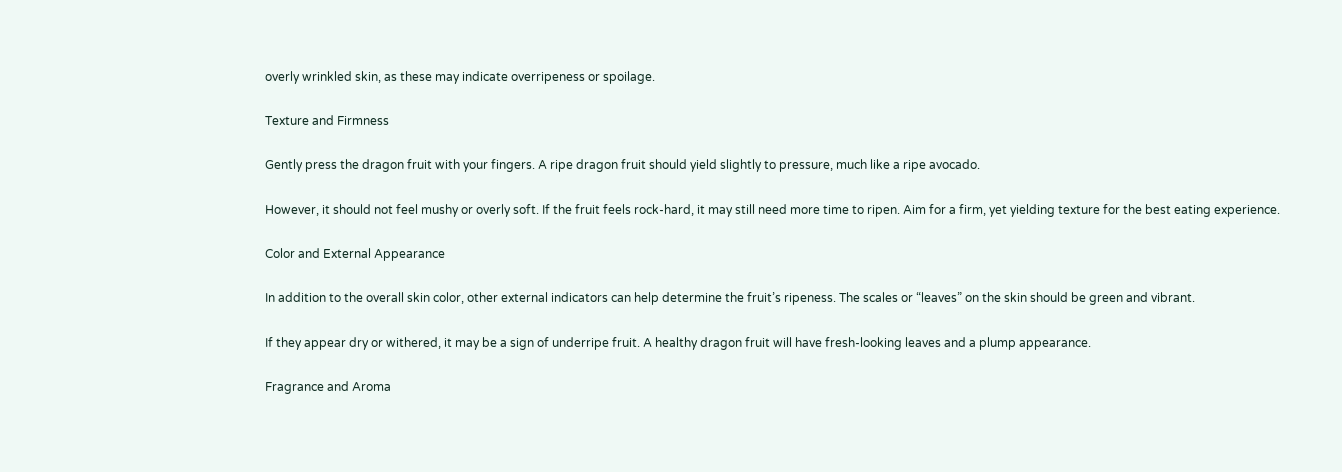overly wrinkled skin, as these may indicate overripeness or spoilage.

Texture and Firmness

Gently press the dragon fruit with your fingers. A ripe dragon fruit should yield slightly to pressure, much like a ripe avocado.

However, it should not feel mushy or overly soft. If the fruit feels rock-hard, it may still need more time to ripen. Aim for a firm, yet yielding texture for the best eating experience.

Color and External Appearance

In addition to the overall skin color, other external indicators can help determine the fruit’s ripeness. The scales or “leaves” on the skin should be green and vibrant.

If they appear dry or withered, it may be a sign of underripe fruit. A healthy dragon fruit will have fresh-looking leaves and a plump appearance.

Fragrance and Aroma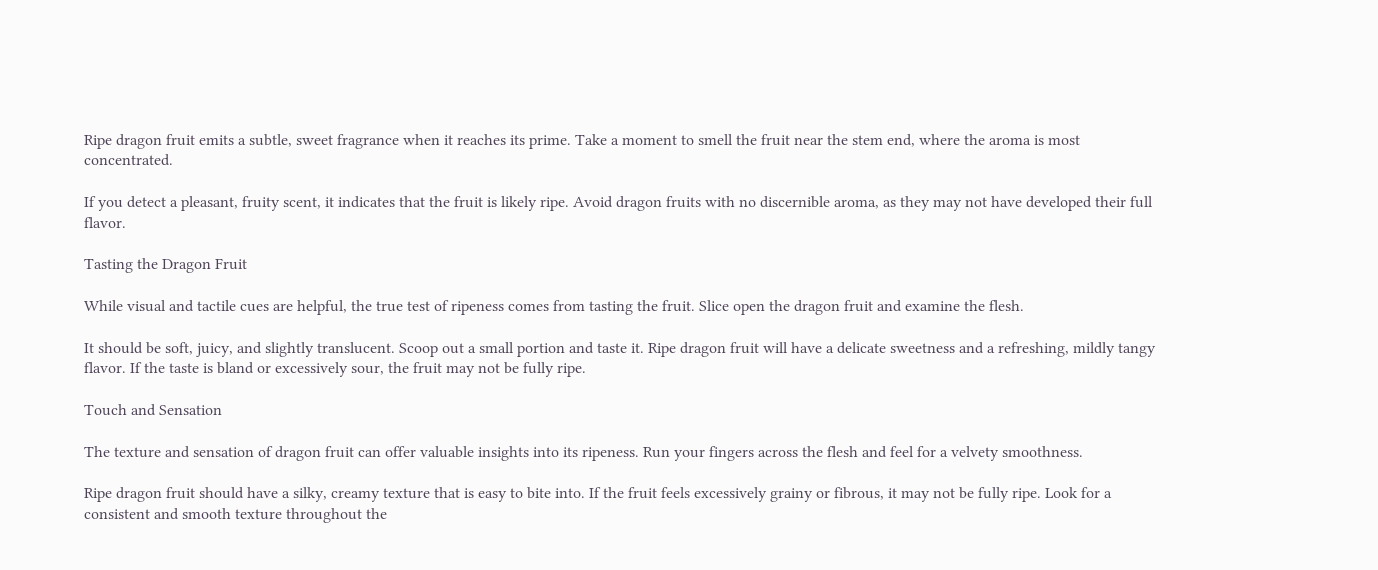Ripe dragon fruit emits a subtle, sweet fragrance when it reaches its prime. Take a moment to smell the fruit near the stem end, where the aroma is most concentrated.

If you detect a pleasant, fruity scent, it indicates that the fruit is likely ripe. Avoid dragon fruits with no discernible aroma, as they may not have developed their full flavor.

Tasting the Dragon Fruit

While visual and tactile cues are helpful, the true test of ripeness comes from tasting the fruit. Slice open the dragon fruit and examine the flesh.

It should be soft, juicy, and slightly translucent. Scoop out a small portion and taste it. Ripe dragon fruit will have a delicate sweetness and a refreshing, mildly tangy flavor. If the taste is bland or excessively sour, the fruit may not be fully ripe.

Touch and Sensation

The texture and sensation of dragon fruit can offer valuable insights into its ripeness. Run your fingers across the flesh and feel for a velvety smoothness.

Ripe dragon fruit should have a silky, creamy texture that is easy to bite into. If the fruit feels excessively grainy or fibrous, it may not be fully ripe. Look for a consistent and smooth texture throughout the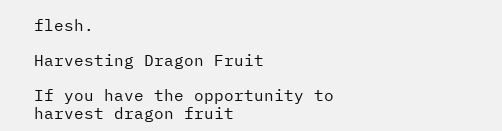flesh.

Harvesting Dragon Fruit

If you have the opportunity to harvest dragon fruit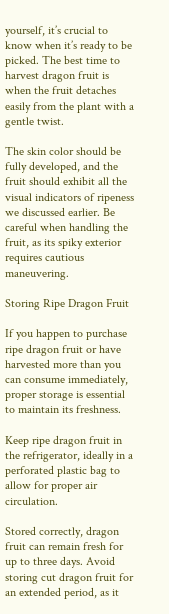yourself, it’s crucial to know when it’s ready to be picked. The best time to harvest dragon fruit is when the fruit detaches easily from the plant with a gentle twist.

The skin color should be fully developed, and the fruit should exhibit all the visual indicators of ripeness we discussed earlier. Be careful when handling the fruit, as its spiky exterior requires cautious maneuvering.

Storing Ripe Dragon Fruit

If you happen to purchase ripe dragon fruit or have harvested more than you can consume immediately, proper storage is essential to maintain its freshness.

Keep ripe dragon fruit in the refrigerator, ideally in a perforated plastic bag to allow for proper air circulation.

Stored correctly, dragon fruit can remain fresh for up to three days. Avoid storing cut dragon fruit for an extended period, as it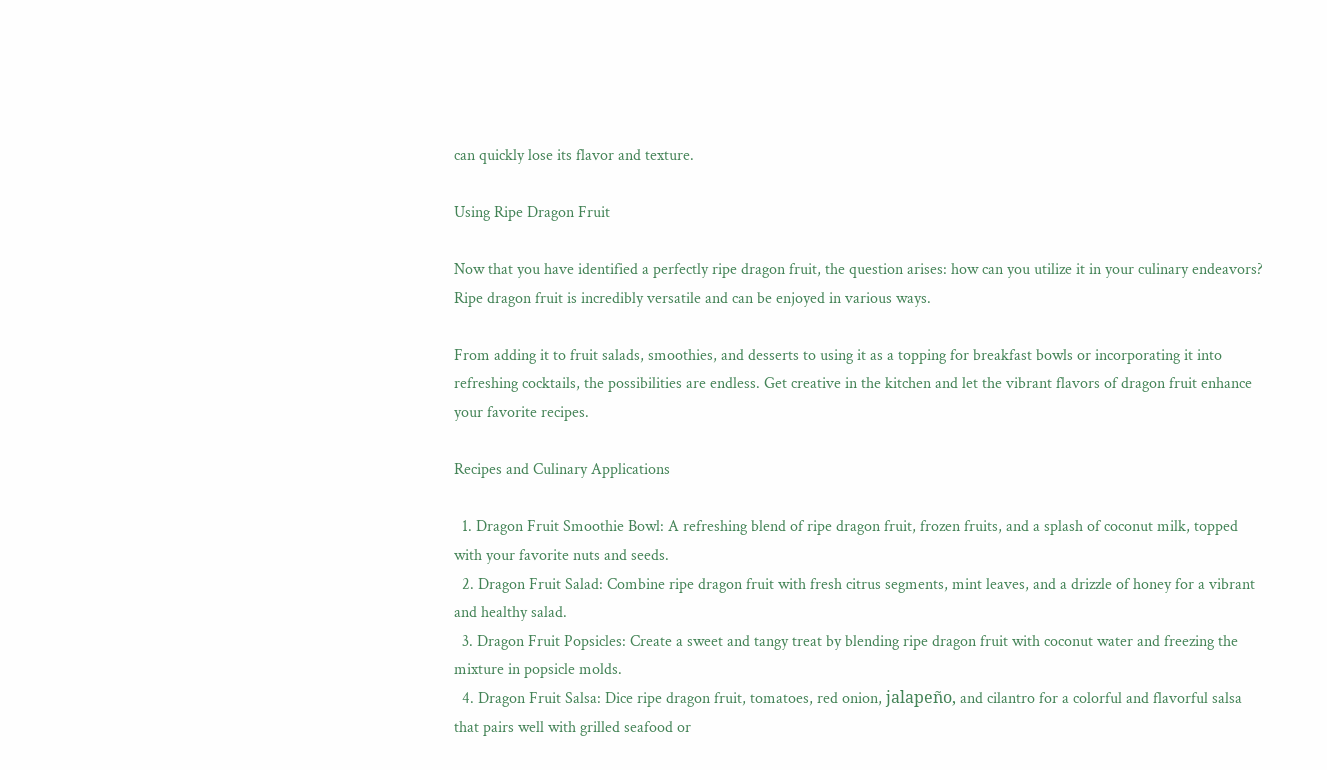can quickly lose its flavor and texture.

Using Ripe Dragon Fruit

Now that you have identified a perfectly ripe dragon fruit, the question arises: how can you utilize it in your culinary endeavors? Ripe dragon fruit is incredibly versatile and can be enjoyed in various ways.

From adding it to fruit salads, smoothies, and desserts to using it as a topping for breakfast bowls or incorporating it into refreshing cocktails, the possibilities are endless. Get creative in the kitchen and let the vibrant flavors of dragon fruit enhance your favorite recipes.

Recipes and Culinary Applications

  1. Dragon Fruit Smoothie Bowl: A refreshing blend of ripe dragon fruit, frozen fruits, and a splash of coconut milk, topped with your favorite nuts and seeds.
  2. Dragon Fruit Salad: Combine ripe dragon fruit with fresh citrus segments, mint leaves, and a drizzle of honey for a vibrant and healthy salad.
  3. Dragon Fruit Popsicles: Create a sweet and tangy treat by blending ripe dragon fruit with coconut water and freezing the mixture in popsicle molds.
  4. Dragon Fruit Salsa: Dice ripe dragon fruit, tomatoes, red onion, jalapeño, and cilantro for a colorful and flavorful salsa that pairs well with grilled seafood or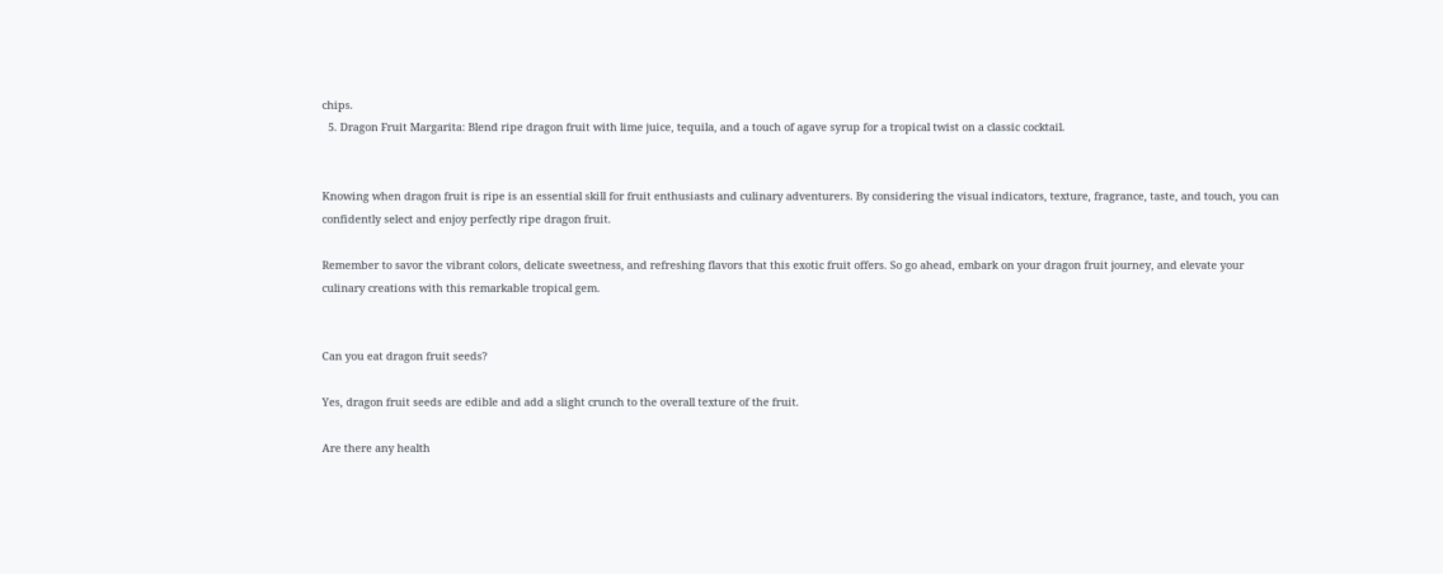chips.
  5. Dragon Fruit Margarita: Blend ripe dragon fruit with lime juice, tequila, and a touch of agave syrup for a tropical twist on a classic cocktail.


Knowing when dragon fruit is ripe is an essential skill for fruit enthusiasts and culinary adventurers. By considering the visual indicators, texture, fragrance, taste, and touch, you can confidently select and enjoy perfectly ripe dragon fruit.

Remember to savor the vibrant colors, delicate sweetness, and refreshing flavors that this exotic fruit offers. So go ahead, embark on your dragon fruit journey, and elevate your culinary creations with this remarkable tropical gem.


Can you eat dragon fruit seeds?

Yes, dragon fruit seeds are edible and add a slight crunch to the overall texture of the fruit.

Are there any health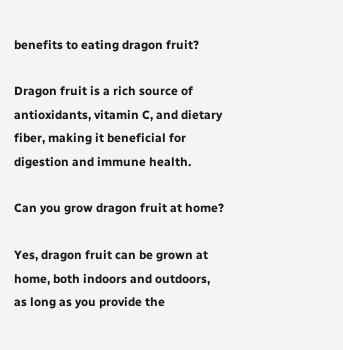benefits to eating dragon fruit?

Dragon fruit is a rich source of antioxidants, vitamin C, and dietary fiber, making it beneficial for digestion and immune health.

Can you grow dragon fruit at home?

Yes, dragon fruit can be grown at home, both indoors and outdoors, as long as you provide the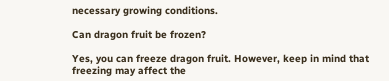necessary growing conditions.

Can dragon fruit be frozen?

Yes, you can freeze dragon fruit. However, keep in mind that freezing may affect the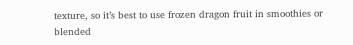texture, so it’s best to use frozen dragon fruit in smoothies or blended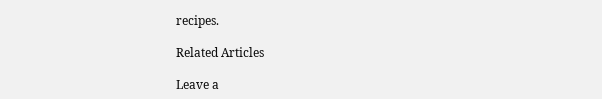recipes.

Related Articles

Leave a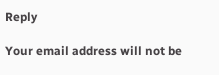Reply

Your email address will not be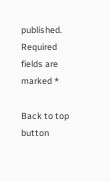published. Required fields are marked *

Back to top button